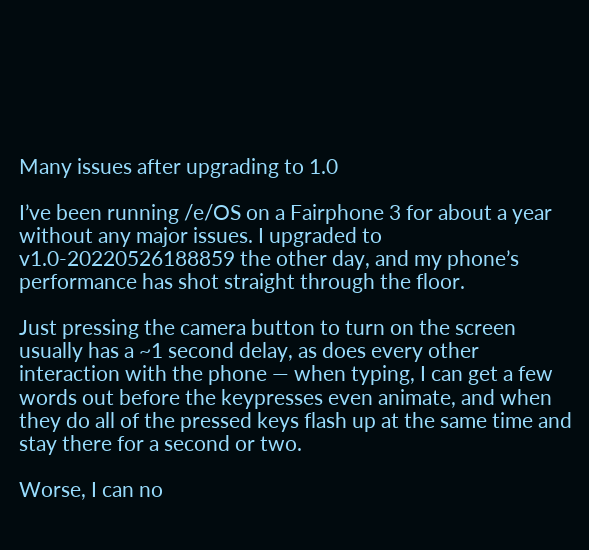Many issues after upgrading to 1.0

I’ve been running /e/OS on a Fairphone 3 for about a year without any major issues. I upgraded to v1.0-20220526188859 the other day, and my phone’s performance has shot straight through the floor.

Just pressing the camera button to turn on the screen usually has a ~1 second delay, as does every other interaction with the phone — when typing, I can get a few words out before the keypresses even animate, and when they do all of the pressed keys flash up at the same time and stay there for a second or two.

Worse, I can no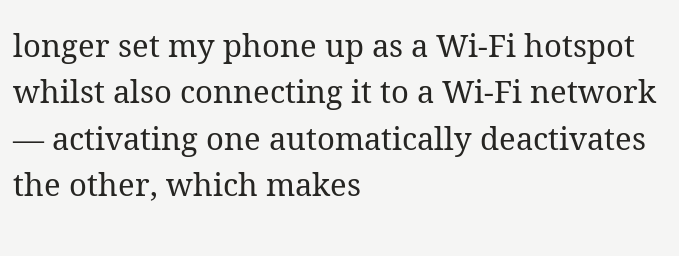longer set my phone up as a Wi-Fi hotspot whilst also connecting it to a Wi-Fi network — activating one automatically deactivates the other, which makes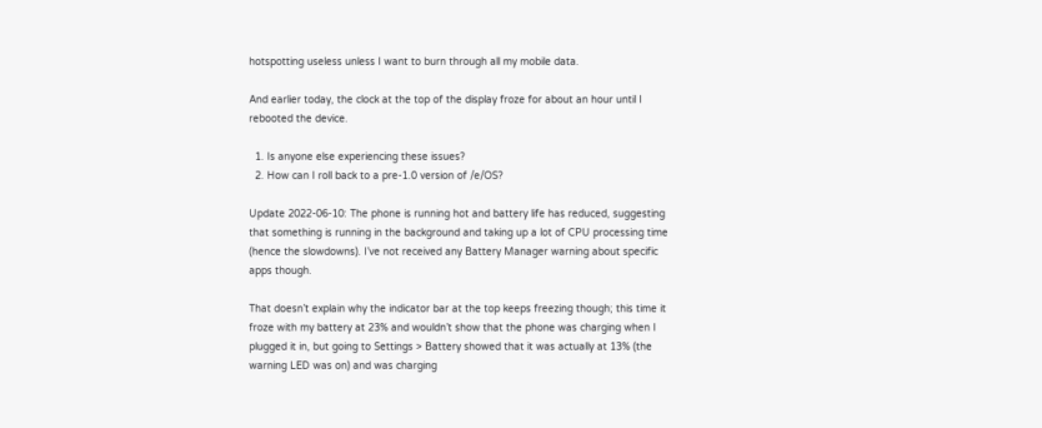hotspotting useless unless I want to burn through all my mobile data.

And earlier today, the clock at the top of the display froze for about an hour until I rebooted the device.

  1. Is anyone else experiencing these issues?
  2. How can I roll back to a pre-1.0 version of /e/OS?

Update 2022-06-10: The phone is running hot and battery life has reduced, suggesting that something is running in the background and taking up a lot of CPU processing time (hence the slowdowns). I’ve not received any Battery Manager warning about specific apps though.

That doesn’t explain why the indicator bar at the top keeps freezing though; this time it froze with my battery at 23% and wouldn’t show that the phone was charging when I plugged it in, but going to Settings > Battery showed that it was actually at 13% (the warning LED was on) and was charging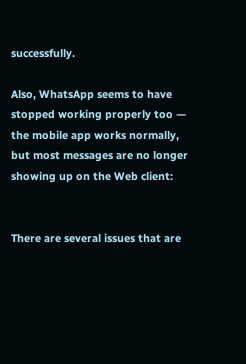successfully.

Also, WhatsApp seems to have stopped working properly too — the mobile app works normally, but most messages are no longer showing up on the Web client:


There are several issues that are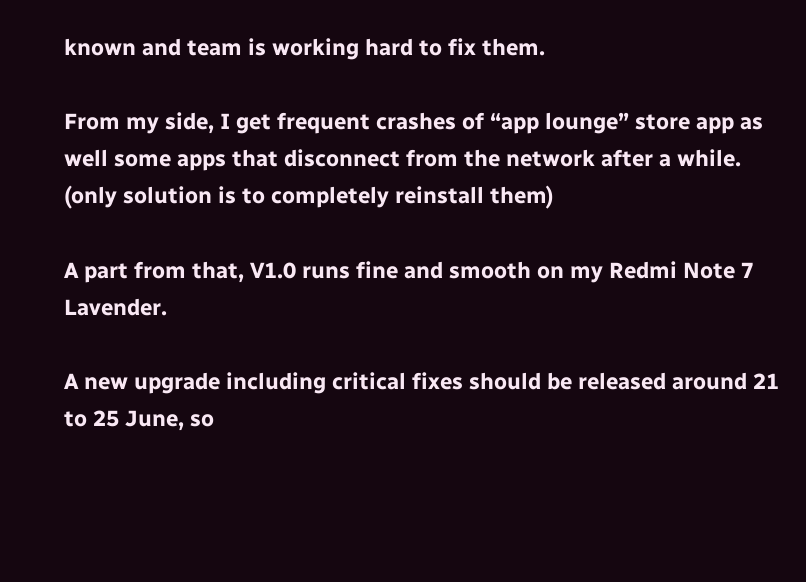known and team is working hard to fix them.

From my side, I get frequent crashes of “app lounge” store app as well some apps that disconnect from the network after a while. (only solution is to completely reinstall them)

A part from that, V1.0 runs fine and smooth on my Redmi Note 7 Lavender.

A new upgrade including critical fixes should be released around 21 to 25 June, so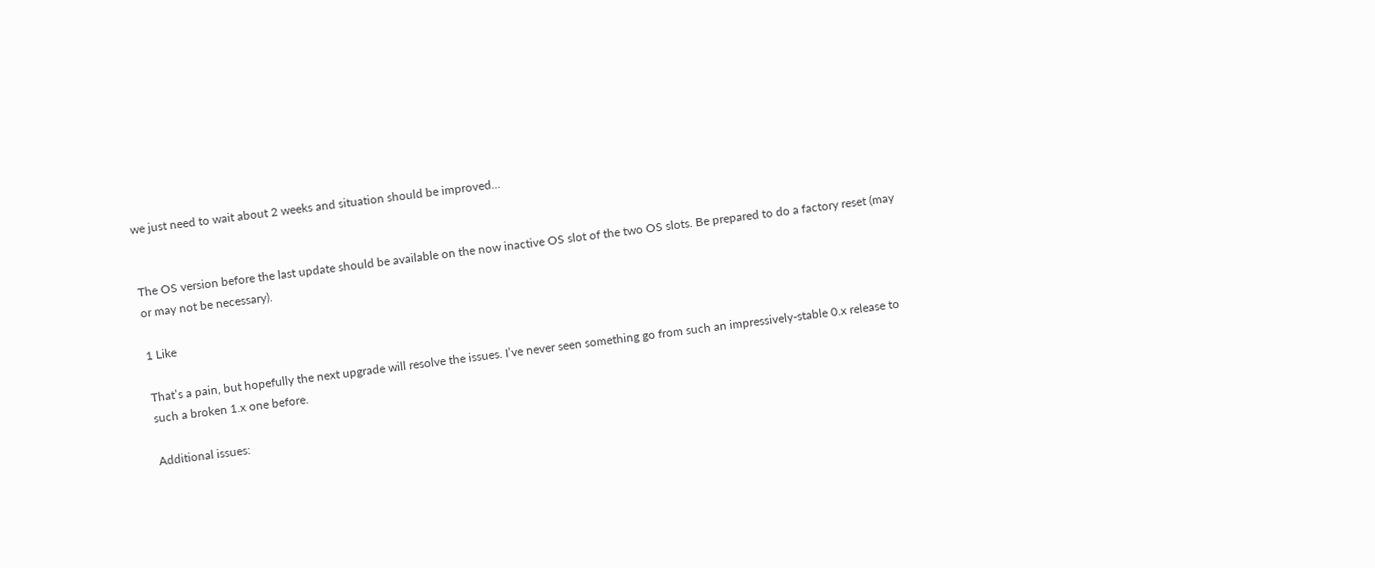we just need to wait about 2 weeks and situation should be improved…


The OS version before the last update should be available on the now inactive OS slot of the two OS slots. Be prepared to do a factory reset (may or may not be necessary).

1 Like

That’s a pain, but hopefully the next upgrade will resolve the issues. I’ve never seen something go from such an impressively-stable 0.x release to such a broken 1.x one before.

Additional issues: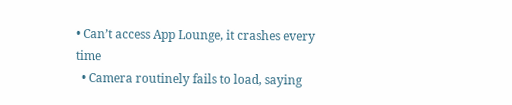• Can’t access App Lounge, it crashes every time
  • Camera routinely fails to load, saying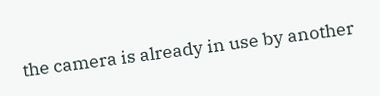the camera is already in use by another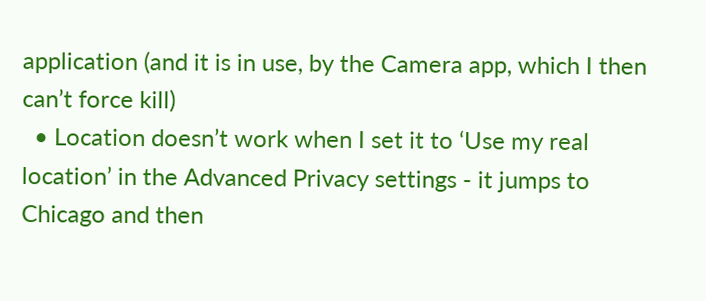application (and it is in use, by the Camera app, which I then can’t force kill)
  • Location doesn’t work when I set it to ‘Use my real location’ in the Advanced Privacy settings - it jumps to Chicago and then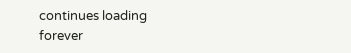continues loading forever